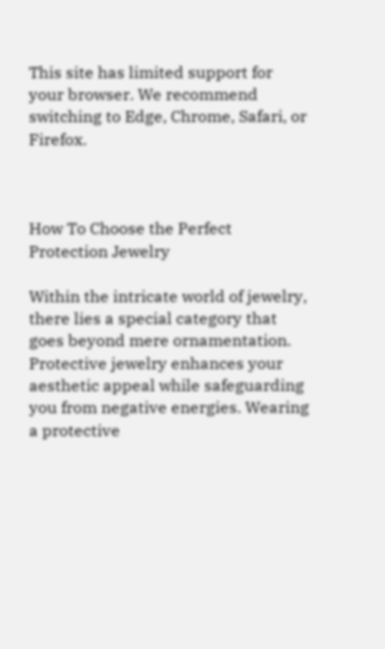This site has limited support for your browser. We recommend switching to Edge, Chrome, Safari, or Firefox.



How To Choose the Perfect Protection Jewelry

Within the intricate world of jewelry, there lies a special category that goes beyond mere ornamentation. Protective jewelry enhances your aesthetic appeal while safeguarding you from negative energies. Wearing a protective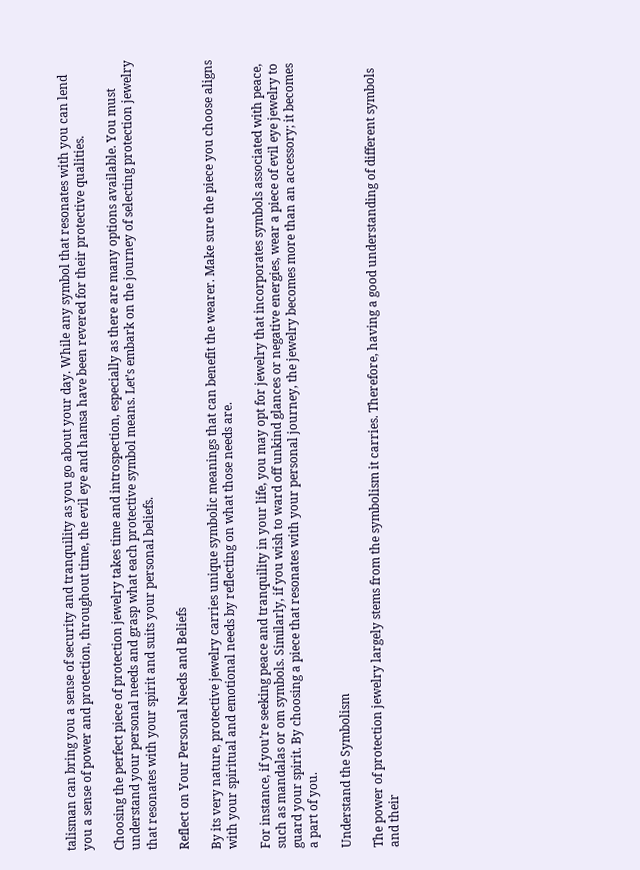talisman can bring you a sense of security and tranquility as you go about your day. While any symbol that resonates with you can lend you a sense of power and protection, throughout time, the evil eye and hamsa have been revered for their protective qualities.

Choosing the perfect piece of protection jewelry takes time and introspection, especially as there are many options available. You must understand your personal needs and grasp what each protective symbol means. Let’s embark on the journey of selecting protection jewelry that resonates with your spirit and suits your personal beliefs.

Reflect on Your Personal Needs and Beliefs

By its very nature, protective jewelry carries unique symbolic meanings that can benefit the wearer. Make sure the piece you choose aligns with your spiritual and emotional needs by reflecting on what those needs are.

For instance, if you’re seeking peace and tranquility in your life, you may opt for jewelry that incorporates symbols associated with peace, such as mandalas or om symbols. Similarly, if you wish to ward off unkind glances or negative energies, wear a piece of evil eye jewelry to guard your spirit. By choosing a piece that resonates with your personal journey, the jewelry becomes more than an accessory; it becomes a part of you.

Understand the Symbolism

The power of protection jewelry largely stems from the symbolism it carries. Therefore, having a good understanding of different symbols and their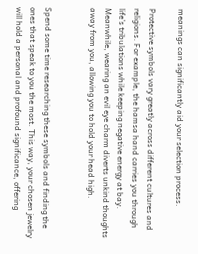meanings can significantly aid your selection process.

Protective symbols vary greatly across different cultures and religions. For example, the hamsa hand carries you through life’s tribulations while keeping negative energy at bay. Meanwhile, wearing an evil eye charm diverts unkind thoughts away from you, allowing you to hold your head high.


Spend some time researching these symbols and finding the ones that speak to you the most. This way, your chosen jewelry will hold a personal and profound significance, offering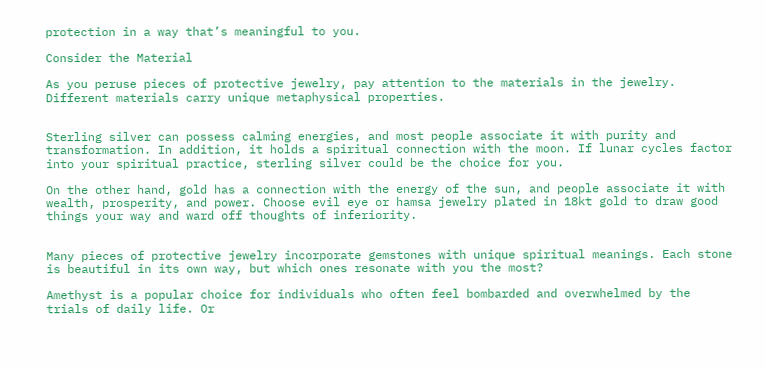protection in a way that’s meaningful to you.

Consider the Material

As you peruse pieces of protective jewelry, pay attention to the materials in the jewelry. Different materials carry unique metaphysical properties.


Sterling silver can possess calming energies, and most people associate it with purity and transformation. In addition, it holds a spiritual connection with the moon. If lunar cycles factor into your spiritual practice, sterling silver could be the choice for you.

On the other hand, gold has a connection with the energy of the sun, and people associate it with wealth, prosperity, and power. Choose evil eye or hamsa jewelry plated in 18kt gold to draw good things your way and ward off thoughts of inferiority.


Many pieces of protective jewelry incorporate gemstones with unique spiritual meanings. Each stone is beautiful in its own way, but which ones resonate with you the most?

Amethyst is a popular choice for individuals who often feel bombarded and overwhelmed by the trials of daily life. Or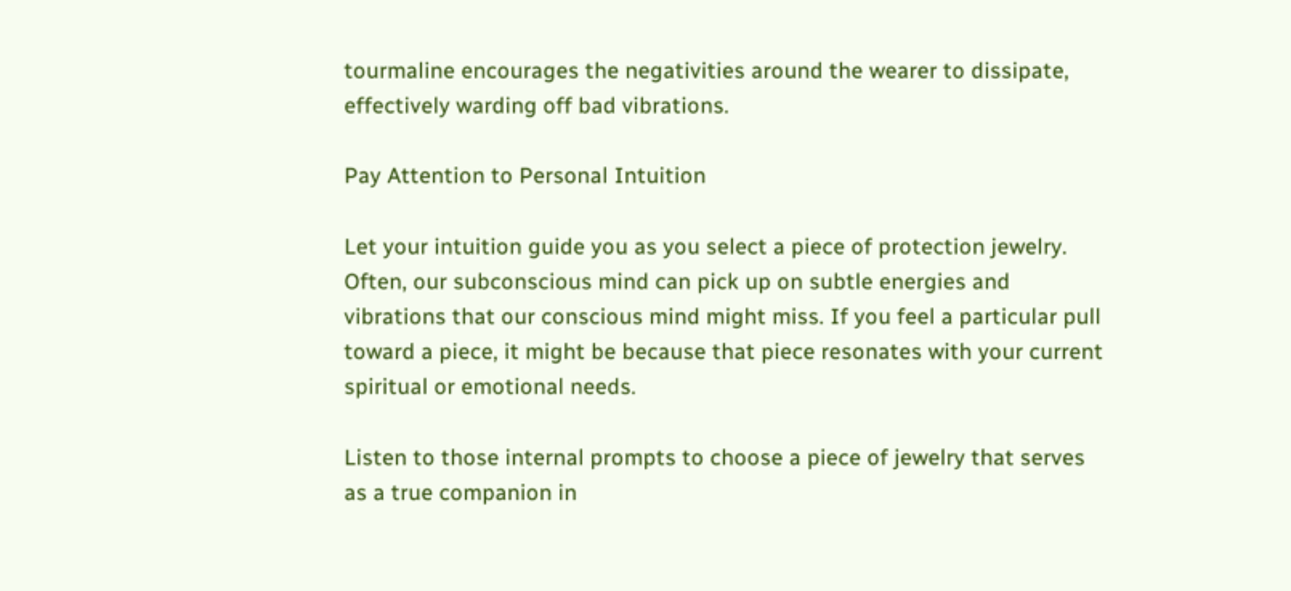tourmaline encourages the negativities around the wearer to dissipate, effectively warding off bad vibrations.

Pay Attention to Personal Intuition

Let your intuition guide you as you select a piece of protection jewelry. Often, our subconscious mind can pick up on subtle energies and vibrations that our conscious mind might miss. If you feel a particular pull toward a piece, it might be because that piece resonates with your current spiritual or emotional needs.

Listen to those internal prompts to choose a piece of jewelry that serves as a true companion in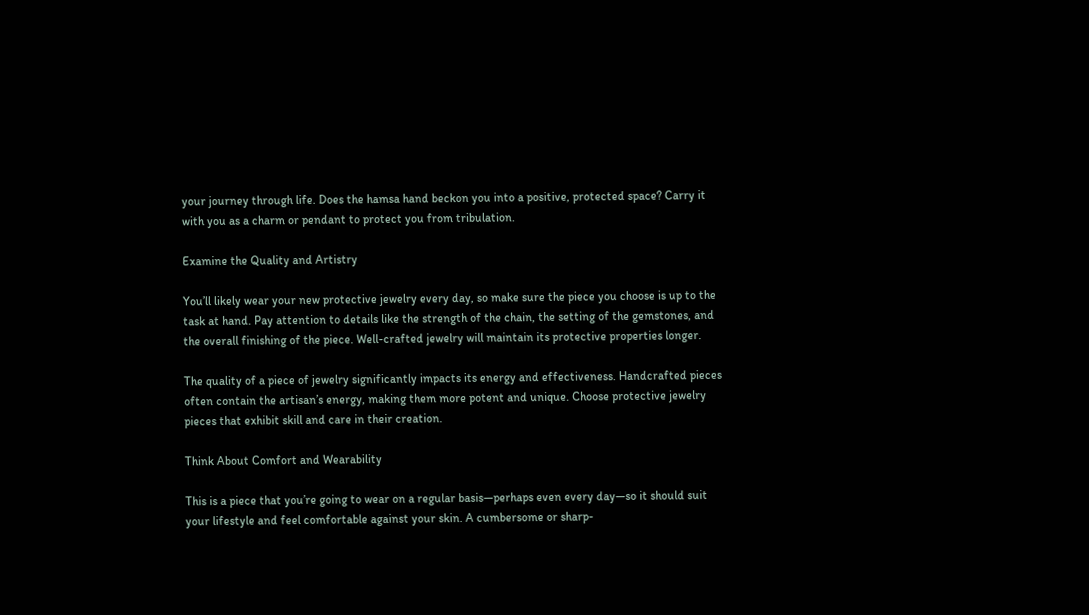your journey through life. Does the hamsa hand beckon you into a positive, protected space? Carry it with you as a charm or pendant to protect you from tribulation.

Examine the Quality and Artistry

You’ll likely wear your new protective jewelry every day, so make sure the piece you choose is up to the task at hand. Pay attention to details like the strength of the chain, the setting of the gemstones, and the overall finishing of the piece. Well-crafted jewelry will maintain its protective properties longer.

The quality of a piece of jewelry significantly impacts its energy and effectiveness. Handcrafted pieces often contain the artisan’s energy, making them more potent and unique. Choose protective jewelry pieces that exhibit skill and care in their creation.

Think About Comfort and Wearability

This is a piece that you’re going to wear on a regular basis—perhaps even every day—so it should suit your lifestyle and feel comfortable against your skin. A cumbersome or sharp-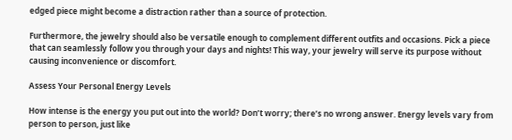edged piece might become a distraction rather than a source of protection.

Furthermore, the jewelry should also be versatile enough to complement different outfits and occasions. Pick a piece that can seamlessly follow you through your days and nights! This way, your jewelry will serve its purpose without causing inconvenience or discomfort.

Assess Your Personal Energy Levels

How intense is the energy you put out into the world? Don’t worry; there’s no wrong answer. Energy levels vary from person to person, just like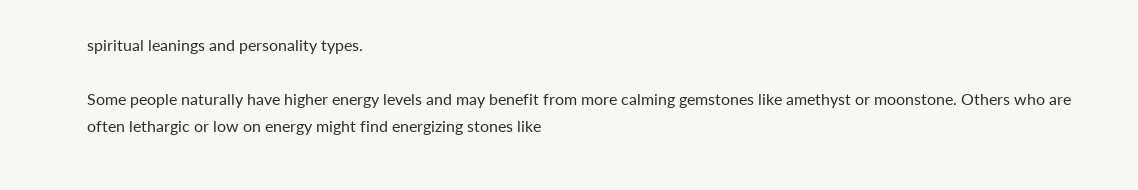spiritual leanings and personality types.

Some people naturally have higher energy levels and may benefit from more calming gemstones like amethyst or moonstone. Others who are often lethargic or low on energy might find energizing stones like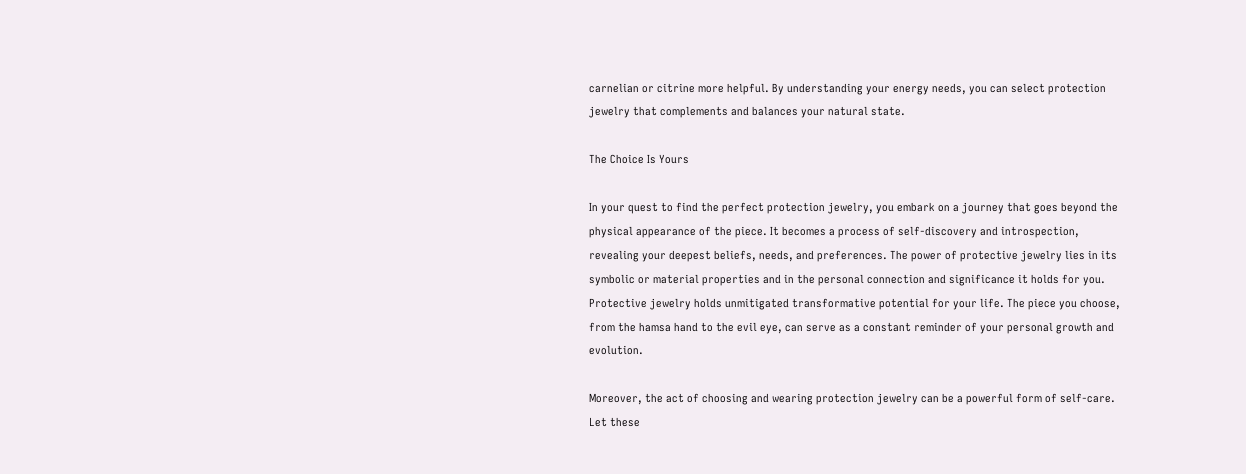carnelian or citrine more helpful. By understanding your energy needs, you can select protection jewelry that complements and balances your natural state.

The Choice Is Yours

In your quest to find the perfect protection jewelry, you embark on a journey that goes beyond the physical appearance of the piece. It becomes a process of self-discovery and introspection, revealing your deepest beliefs, needs, and preferences. The power of protective jewelry lies in its symbolic or material properties and in the personal connection and significance it holds for you. Protective jewelry holds unmitigated transformative potential for your life. The piece you choose, from the hamsa hand to the evil eye, can serve as a constant reminder of your personal growth and evolution.

Moreover, the act of choosing and wearing protection jewelry can be a powerful form of self-care. Let these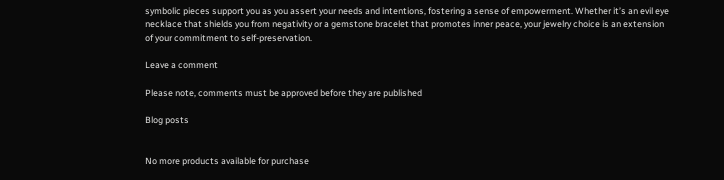symbolic pieces support you as you assert your needs and intentions, fostering a sense of empowerment. Whether it’s an evil eye necklace that shields you from negativity or a gemstone bracelet that promotes inner peace, your jewelry choice is an extension of your commitment to self-preservation.

Leave a comment

Please note, comments must be approved before they are published

Blog posts


No more products available for purchase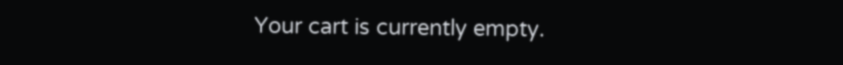Your cart is currently empty.